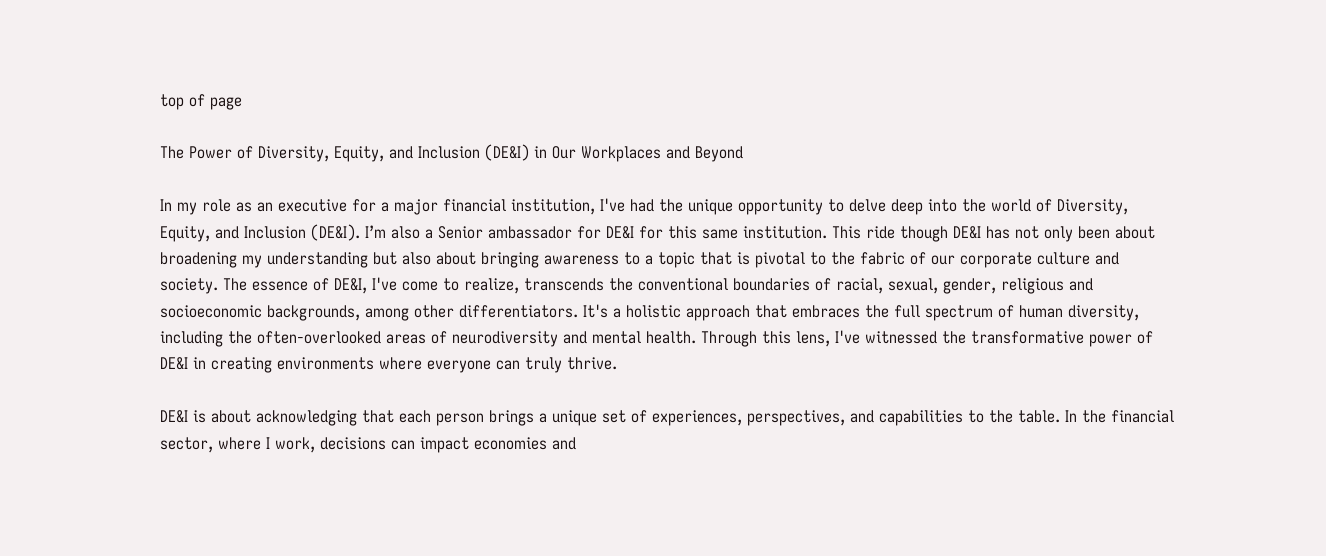top of page

The Power of Diversity, Equity, and Inclusion (DE&I) in Our Workplaces and Beyond

In my role as an executive for a major financial institution, I've had the unique opportunity to delve deep into the world of Diversity, Equity, and Inclusion (DE&I). I’m also a Senior ambassador for DE&I for this same institution. This ride though DE&I has not only been about broadening my understanding but also about bringing awareness to a topic that is pivotal to the fabric of our corporate culture and society. The essence of DE&I, I've come to realize, transcends the conventional boundaries of racial, sexual, gender, religious and socioeconomic backgrounds, among other differentiators. It's a holistic approach that embraces the full spectrum of human diversity, including the often-overlooked areas of neurodiversity and mental health. Through this lens, I've witnessed the transformative power of DE&I in creating environments where everyone can truly thrive.

DE&I is about acknowledging that each person brings a unique set of experiences, perspectives, and capabilities to the table. In the financial sector, where I work, decisions can impact economies and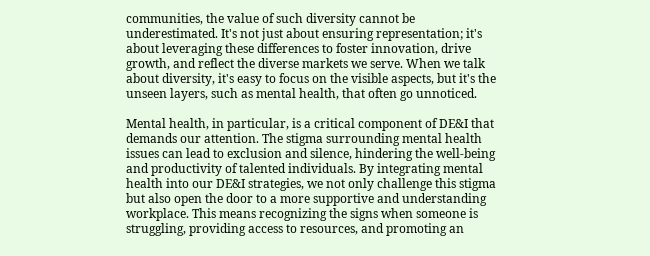communities, the value of such diversity cannot be underestimated. It's not just about ensuring representation; it's about leveraging these differences to foster innovation, drive growth, and reflect the diverse markets we serve. When we talk about diversity, it's easy to focus on the visible aspects, but it's the unseen layers, such as mental health, that often go unnoticed.

Mental health, in particular, is a critical component of DE&I that demands our attention. The stigma surrounding mental health issues can lead to exclusion and silence, hindering the well-being and productivity of talented individuals. By integrating mental health into our DE&I strategies, we not only challenge this stigma but also open the door to a more supportive and understanding workplace. This means recognizing the signs when someone is struggling, providing access to resources, and promoting an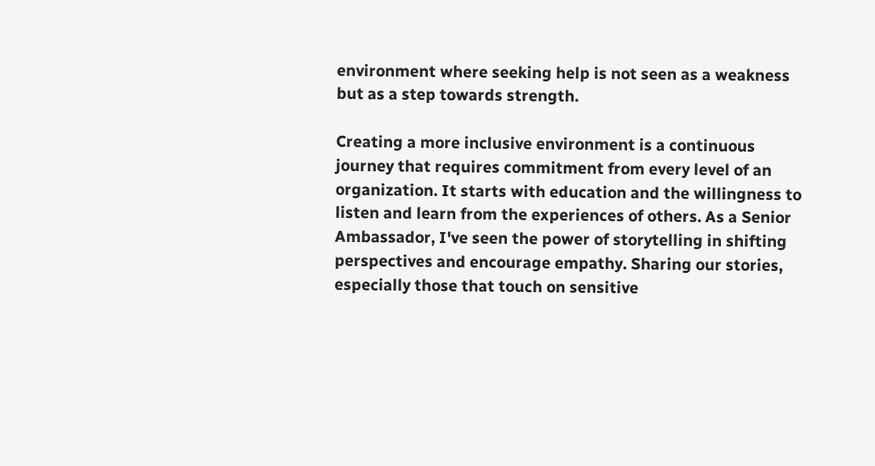environment where seeking help is not seen as a weakness but as a step towards strength.

Creating a more inclusive environment is a continuous journey that requires commitment from every level of an organization. It starts with education and the willingness to listen and learn from the experiences of others. As a Senior Ambassador, I've seen the power of storytelling in shifting perspectives and encourage empathy. Sharing our stories, especially those that touch on sensitive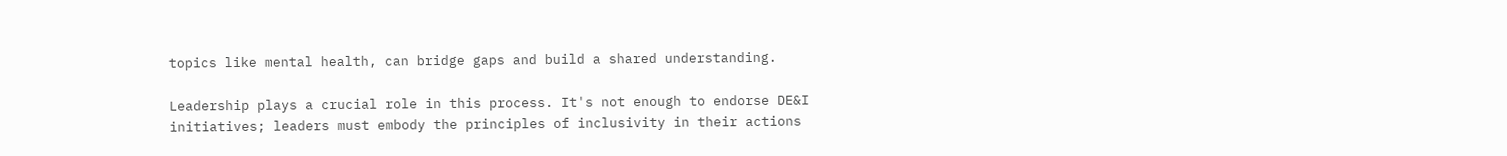topics like mental health, can bridge gaps and build a shared understanding.

Leadership plays a crucial role in this process. It's not enough to endorse DE&I initiatives; leaders must embody the principles of inclusivity in their actions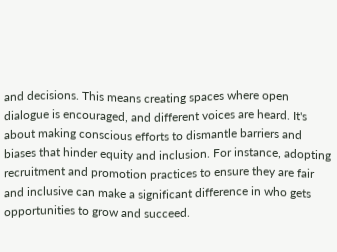and decisions. This means creating spaces where open dialogue is encouraged, and different voices are heard. It's about making conscious efforts to dismantle barriers and biases that hinder equity and inclusion. For instance, adopting recruitment and promotion practices to ensure they are fair and inclusive can make a significant difference in who gets opportunities to grow and succeed.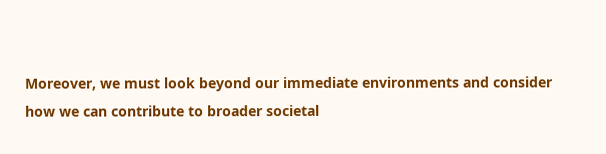Moreover, we must look beyond our immediate environments and consider how we can contribute to broader societal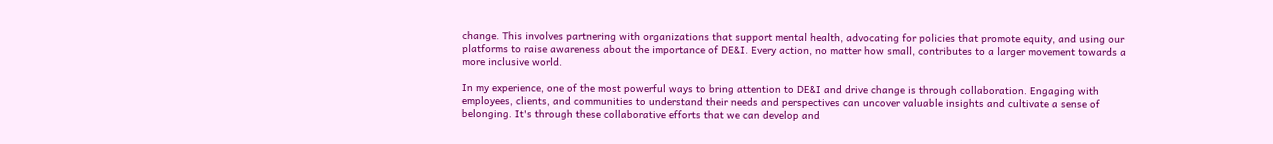change. This involves partnering with organizations that support mental health, advocating for policies that promote equity, and using our platforms to raise awareness about the importance of DE&I. Every action, no matter how small, contributes to a larger movement towards a more inclusive world.

In my experience, one of the most powerful ways to bring attention to DE&I and drive change is through collaboration. Engaging with employees, clients, and communities to understand their needs and perspectives can uncover valuable insights and cultivate a sense of belonging. It's through these collaborative efforts that we can develop and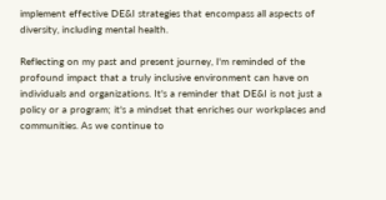implement effective DE&I strategies that encompass all aspects of diversity, including mental health.

Reflecting on my past and present journey, I'm reminded of the profound impact that a truly inclusive environment can have on individuals and organizations. It's a reminder that DE&I is not just a policy or a program; it's a mindset that enriches our workplaces and communities. As we continue to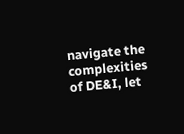navigate the complexities of DE&I, let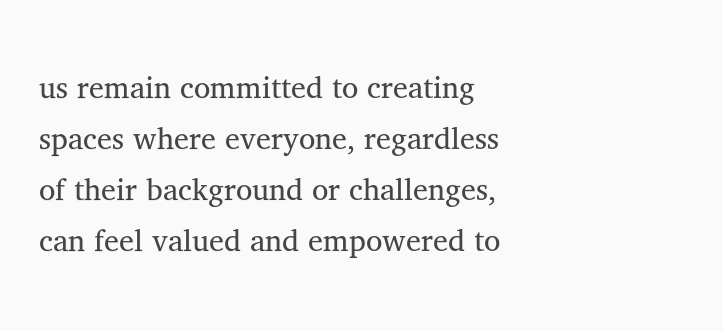us remain committed to creating spaces where everyone, regardless of their background or challenges, can feel valued and empowered to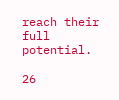reach their full potential.

26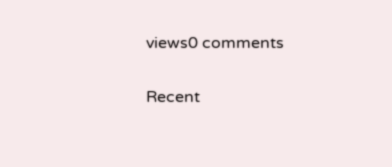views0 comments

Recent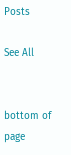Posts

See All


bottom of page